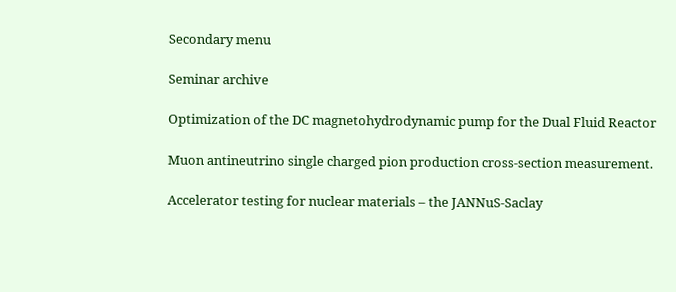Secondary menu

Seminar archive

Optimization of the DC magnetohydrodynamic pump for the Dual Fluid Reactor

Muon antineutrino single charged pion production cross-section measurement.

Accelerator testing for nuclear materials – the JANNuS-Saclay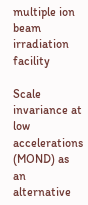multiple ion beam irradiation facility

Scale invariance at low accelerations (MOND) as an alternative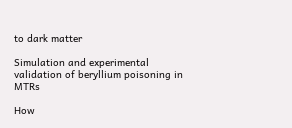to dark matter

Simulation and experimental validation of beryllium poisoning in MTRs

How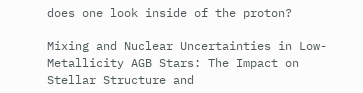does one look inside of the proton?

Mixing and Nuclear Uncertainties in Low-Metallicity AGB Stars: The Impact on Stellar Structure and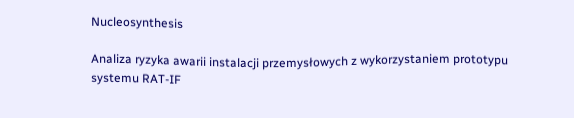Nucleosynthesis

Analiza ryzyka awarii instalacji przemysłowych z wykorzystaniem prototypu systemu RAT-IF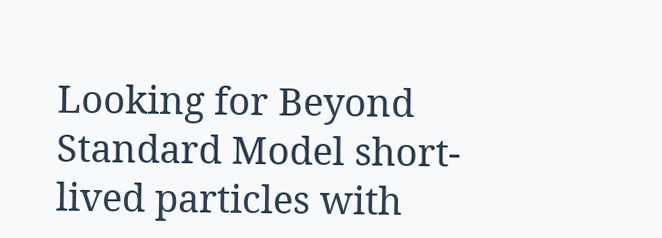Looking for Beyond Standard Model short-lived particles with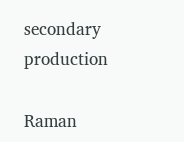secondary production

Raman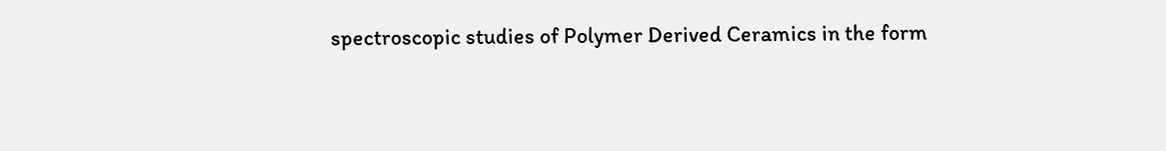spectroscopic studies of Polymer Derived Ceramics in the form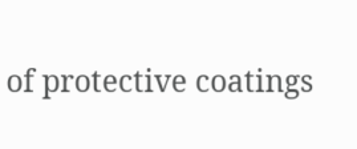of protective coatings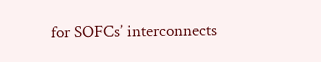for SOFCs’ interconnects